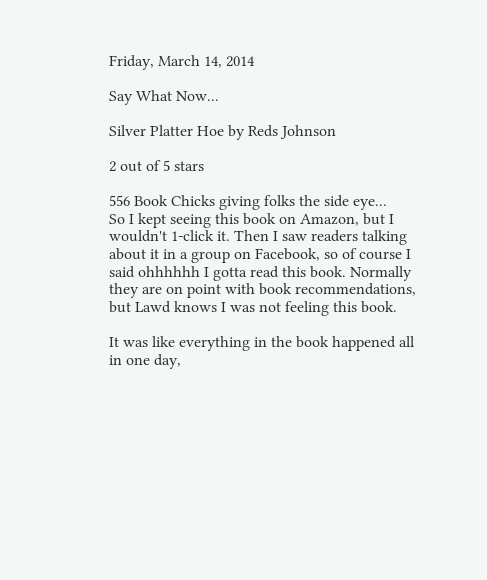Friday, March 14, 2014

Say What Now...

Silver Platter Hoe by Reds Johnson

2 out of 5 stars

556 Book Chicks giving folks the side eye...
So I kept seeing this book on Amazon, but I wouldn't 1-click it. Then I saw readers talking about it in a group on Facebook, so of course I said ohhhhhh I gotta read this book. Normally they are on point with book recommendations, but Lawd knows I was not feeling this book.

It was like everything in the book happened all in one day,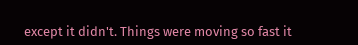except it didn't. Things were moving so fast it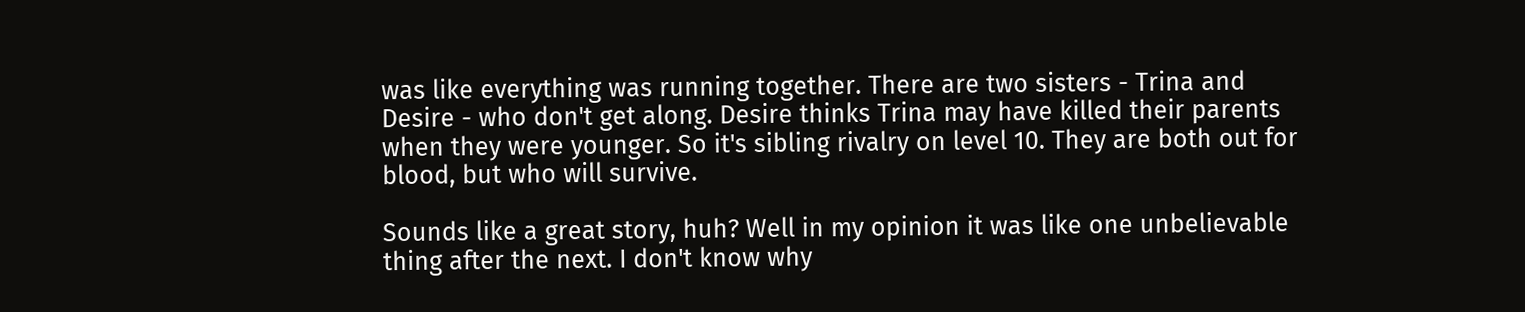was like everything was running together. There are two sisters - Trina and Desire - who don't get along. Desire thinks Trina may have killed their parents when they were younger. So it's sibling rivalry on level 10. They are both out for blood, but who will survive.

Sounds like a great story, huh? Well in my opinion it was like one unbelievable thing after the next. I don't know why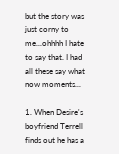but the story was just corny to me...ohhhh I hate to say that. I had all these say what now moments...

1. When Desire's boyfriend Terrell finds out he has a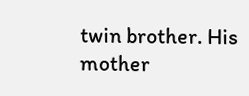twin brother. His mother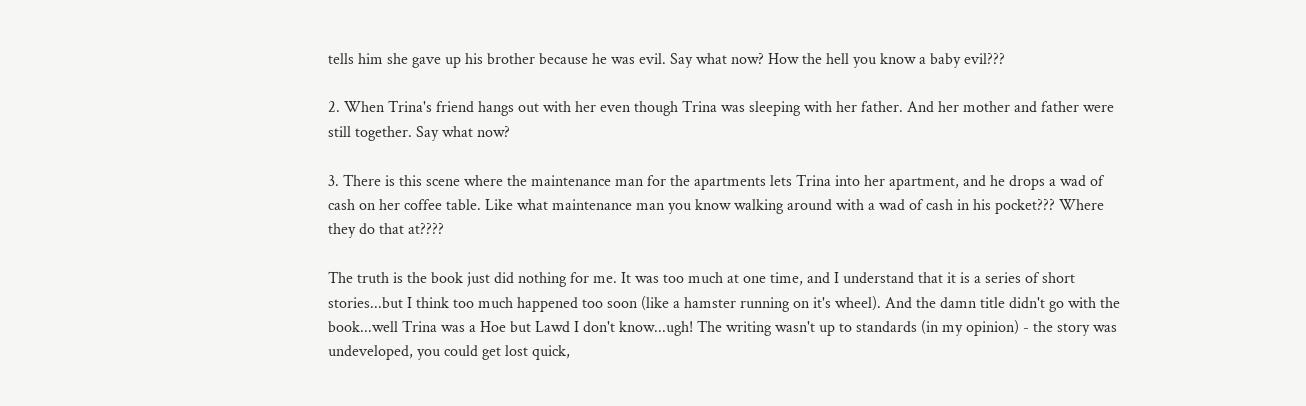tells him she gave up his brother because he was evil. Say what now? How the hell you know a baby evil???

2. When Trina's friend hangs out with her even though Trina was sleeping with her father. And her mother and father were still together. Say what now?

3. There is this scene where the maintenance man for the apartments lets Trina into her apartment, and he drops a wad of cash on her coffee table. Like what maintenance man you know walking around with a wad of cash in his pocket??? Where they do that at????

The truth is the book just did nothing for me. It was too much at one time, and I understand that it is a series of short stories...but I think too much happened too soon (like a hamster running on it's wheel). And the damn title didn't go with the book...well Trina was a Hoe but Lawd I don't know...ugh! The writing wasn't up to standards (in my opinion) - the story was undeveloped, you could get lost quick,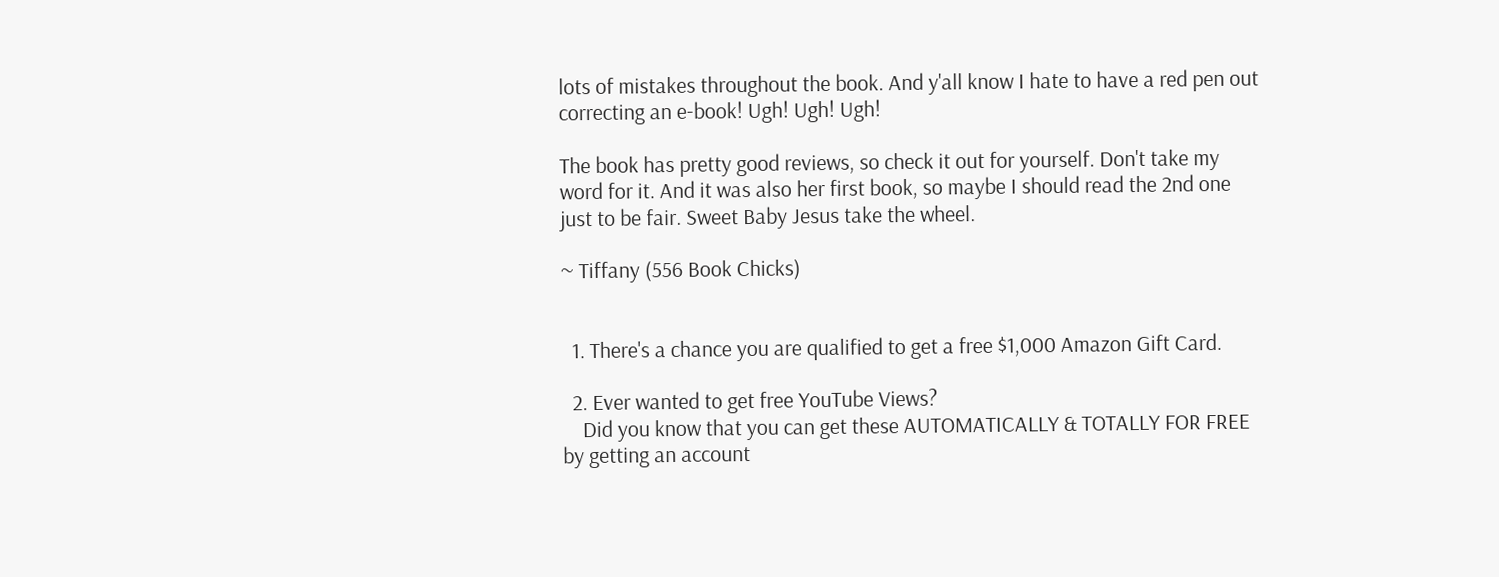lots of mistakes throughout the book. And y'all know I hate to have a red pen out correcting an e-book! Ugh! Ugh! Ugh!

The book has pretty good reviews, so check it out for yourself. Don't take my word for it. And it was also her first book, so maybe I should read the 2nd one just to be fair. Sweet Baby Jesus take the wheel.

~ Tiffany (556 Book Chicks)


  1. There's a chance you are qualified to get a free $1,000 Amazon Gift Card.

  2. Ever wanted to get free YouTube Views?
    Did you know that you can get these AUTOMATICALLY & TOTALLY FOR FREE by getting an account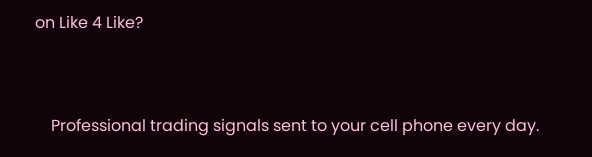on Like 4 Like?


    Professional trading signals sent to your cell phone every day.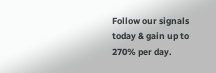Follow our signals today & gain up to 270% per day.